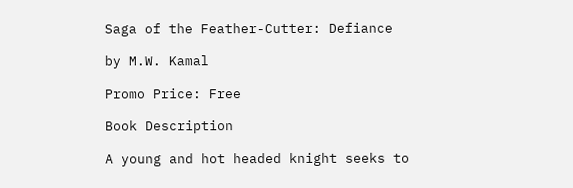Saga of the Feather-Cutter: Defiance

by M.W. Kamal

Promo Price: Free

Book Description

A young and hot headed knight seeks to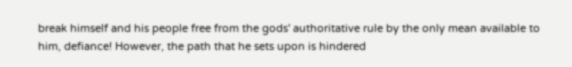break himself and his people free from the gods' authoritative rule by the only mean available to him, defiance! However, the path that he sets upon is hindered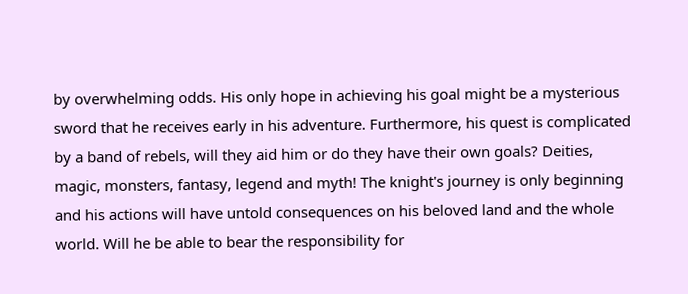by overwhelming odds. His only hope in achieving his goal might be a mysterious sword that he receives early in his adventure. Furthermore, his quest is complicated by a band of rebels, will they aid him or do they have their own goals? Deities, magic, monsters, fantasy, legend and myth! The knight's journey is only beginning and his actions will have untold consequences on his beloved land and the whole world. Will he be able to bear the responsibility for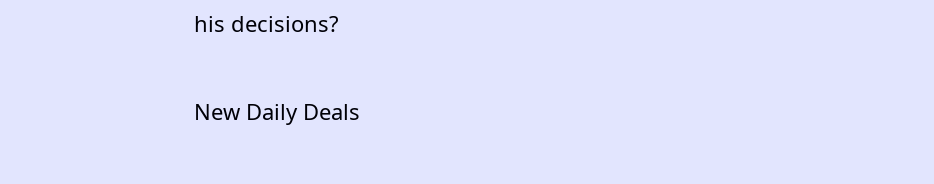his decisions?

New Daily Deals